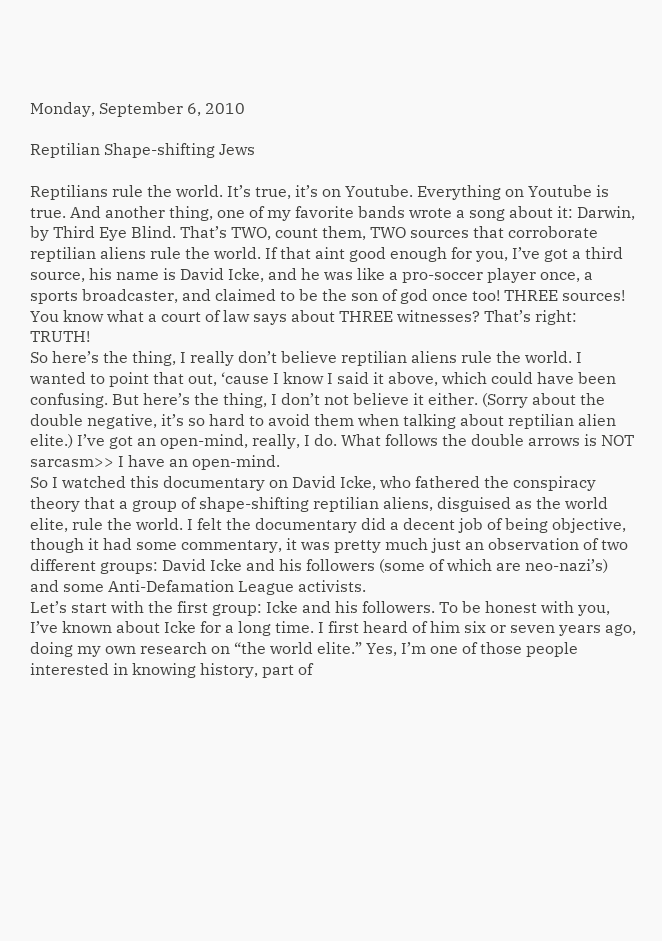Monday, September 6, 2010

Reptilian Shape-shifting Jews

Reptilians rule the world. It’s true, it’s on Youtube. Everything on Youtube is true. And another thing, one of my favorite bands wrote a song about it: Darwin, by Third Eye Blind. That’s TWO, count them, TWO sources that corroborate reptilian aliens rule the world. If that aint good enough for you, I’ve got a third source, his name is David Icke, and he was like a pro-soccer player once, a sports broadcaster, and claimed to be the son of god once too! THREE sources! You know what a court of law says about THREE witnesses? That’s right: TRUTH!
So here’s the thing, I really don’t believe reptilian aliens rule the world. I wanted to point that out, ‘cause I know I said it above, which could have been confusing. But here’s the thing, I don’t not believe it either. (Sorry about the double negative, it’s so hard to avoid them when talking about reptilian alien elite.) I’ve got an open-mind, really, I do. What follows the double arrows is NOT sarcasm>> I have an open-mind.
So I watched this documentary on David Icke, who fathered the conspiracy theory that a group of shape-shifting reptilian aliens, disguised as the world elite, rule the world. I felt the documentary did a decent job of being objective, though it had some commentary, it was pretty much just an observation of two different groups: David Icke and his followers (some of which are neo-nazi’s) and some Anti-Defamation League activists.
Let’s start with the first group: Icke and his followers. To be honest with you, I’ve known about Icke for a long time. I first heard of him six or seven years ago, doing my own research on “the world elite.” Yes, I’m one of those people interested in knowing history, part of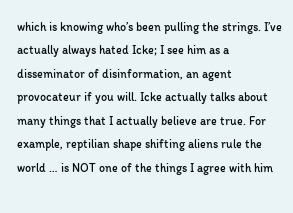which is knowing who’s been pulling the strings. I’ve actually always hated Icke; I see him as a disseminator of disinformation, an agent provocateur if you will. Icke actually talks about many things that I actually believe are true. For example, reptilian shape shifting aliens rule the world … is NOT one of the things I agree with him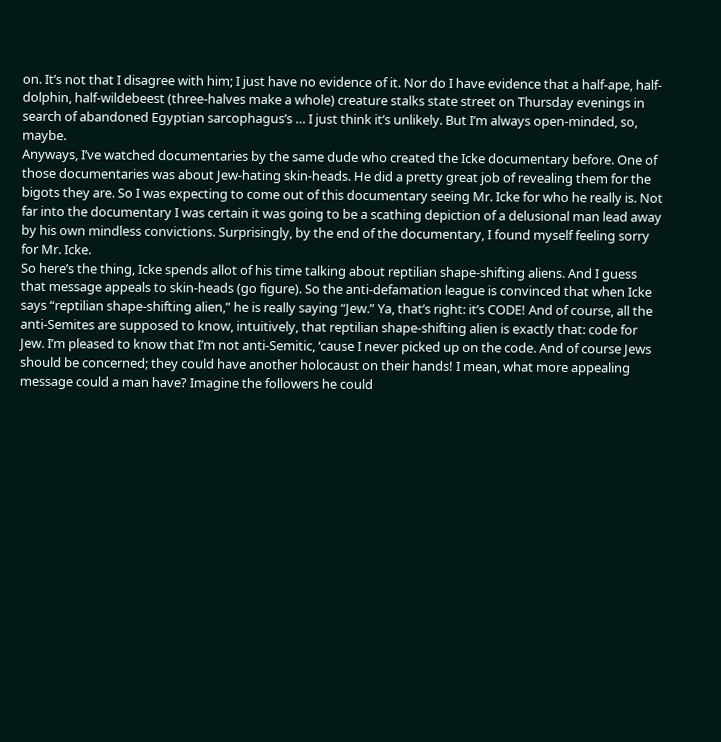on. It’s not that I disagree with him; I just have no evidence of it. Nor do I have evidence that a half-ape, half-dolphin, half-wildebeest (three-halves make a whole) creature stalks state street on Thursday evenings in search of abandoned Egyptian sarcophagus’s … I just think it’s unlikely. But I’m always open-minded, so, maybe.
Anyways, I’ve watched documentaries by the same dude who created the Icke documentary before. One of those documentaries was about Jew-hating skin-heads. He did a pretty great job of revealing them for the bigots they are. So I was expecting to come out of this documentary seeing Mr. Icke for who he really is. Not far into the documentary I was certain it was going to be a scathing depiction of a delusional man lead away by his own mindless convictions. Surprisingly, by the end of the documentary, I found myself feeling sorry for Mr. Icke.
So here’s the thing, Icke spends allot of his time talking about reptilian shape-shifting aliens. And I guess that message appeals to skin-heads (go figure). So the anti-defamation league is convinced that when Icke says “reptilian shape-shifting alien,” he is really saying “Jew.” Ya, that’s right: it’s CODE! And of course, all the anti-Semites are supposed to know, intuitively, that reptilian shape-shifting alien is exactly that: code for Jew. I’m pleased to know that I’m not anti-Semitic, ‘cause I never picked up on the code. And of course Jews should be concerned; they could have another holocaust on their hands! I mean, what more appealing message could a man have? Imagine the followers he could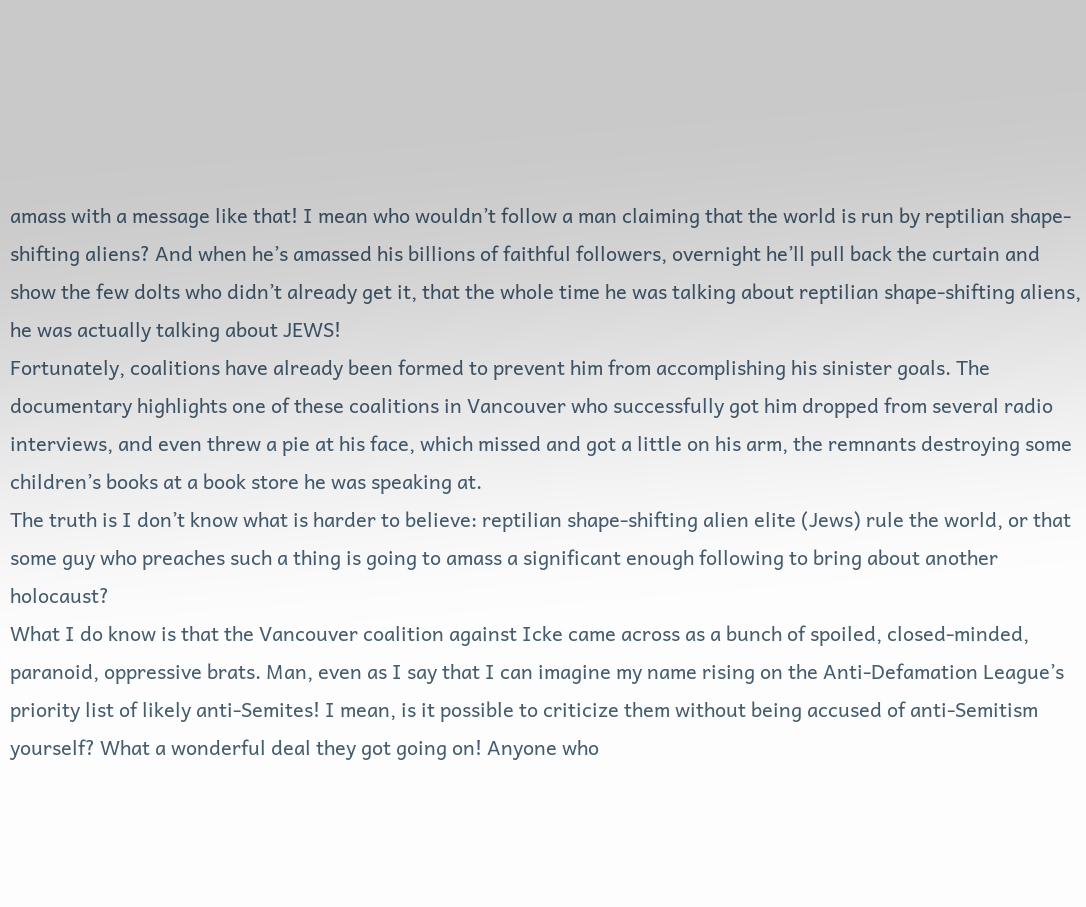amass with a message like that! I mean who wouldn’t follow a man claiming that the world is run by reptilian shape-shifting aliens? And when he’s amassed his billions of faithful followers, overnight he’ll pull back the curtain and show the few dolts who didn’t already get it, that the whole time he was talking about reptilian shape-shifting aliens, he was actually talking about JEWS!
Fortunately, coalitions have already been formed to prevent him from accomplishing his sinister goals. The documentary highlights one of these coalitions in Vancouver who successfully got him dropped from several radio interviews, and even threw a pie at his face, which missed and got a little on his arm, the remnants destroying some children’s books at a book store he was speaking at.
The truth is I don’t know what is harder to believe: reptilian shape-shifting alien elite (Jews) rule the world, or that some guy who preaches such a thing is going to amass a significant enough following to bring about another holocaust?
What I do know is that the Vancouver coalition against Icke came across as a bunch of spoiled, closed-minded, paranoid, oppressive brats. Man, even as I say that I can imagine my name rising on the Anti-Defamation League’s priority list of likely anti-Semites! I mean, is it possible to criticize them without being accused of anti-Semitism yourself? What a wonderful deal they got going on! Anyone who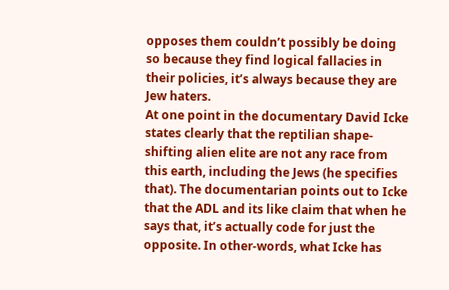opposes them couldn’t possibly be doing so because they find logical fallacies in their policies, it’s always because they are Jew haters.
At one point in the documentary David Icke states clearly that the reptilian shape-shifting alien elite are not any race from this earth, including the Jews (he specifies that). The documentarian points out to Icke that the ADL and its like claim that when he says that, it’s actually code for just the opposite. In other-words, what Icke has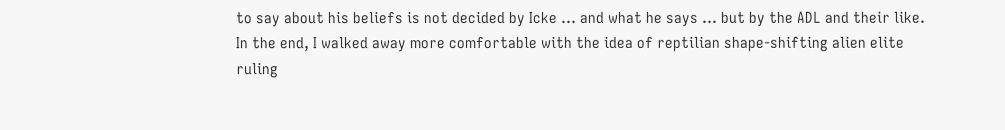to say about his beliefs is not decided by Icke … and what he says … but by the ADL and their like.
In the end, I walked away more comfortable with the idea of reptilian shape-shifting alien elite ruling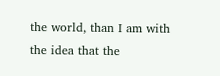the world, than I am with the idea that the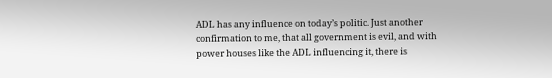ADL has any influence on today’s politic. Just another confirmation to me, that all government is evil, and with power houses like the ADL influencing it, there is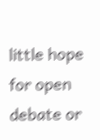little hope for open debate or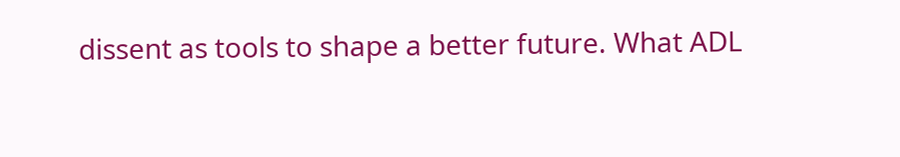dissent as tools to shape a better future. What ADL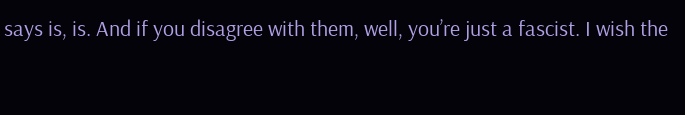says is, is. And if you disagree with them, well, you’re just a fascist. I wish the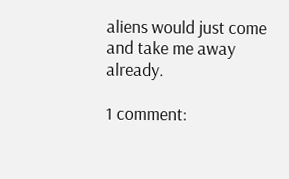aliens would just come and take me away already.

1 comment: